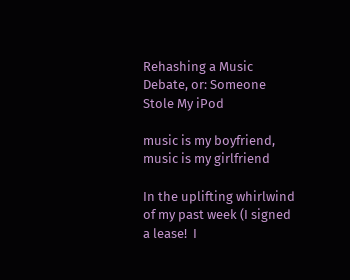Rehashing a Music Debate, or: Someone Stole My iPod

music is my boyfriend, music is my girlfriend

In the uplifting whirlwind of my past week (I signed a lease!  I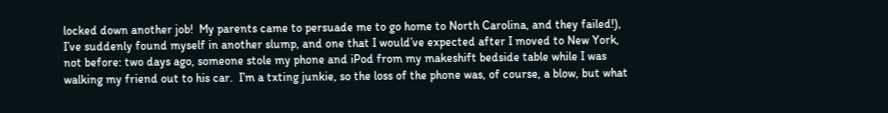locked down another job!  My parents came to persuade me to go home to North Carolina, and they failed!), I’ve suddenly found myself in another slump, and one that I would’ve expected after I moved to New York, not before: two days ago, someone stole my phone and iPod from my makeshift bedside table while I was walking my friend out to his car.  I’m a txting junkie, so the loss of the phone was, of course, a blow, but what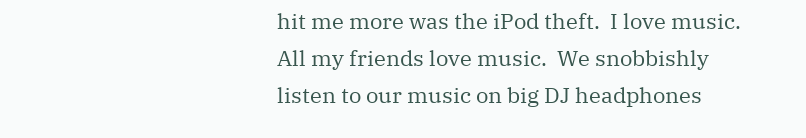hit me more was the iPod theft.  I love music.  All my friends love music.  We snobbishly listen to our music on big DJ headphones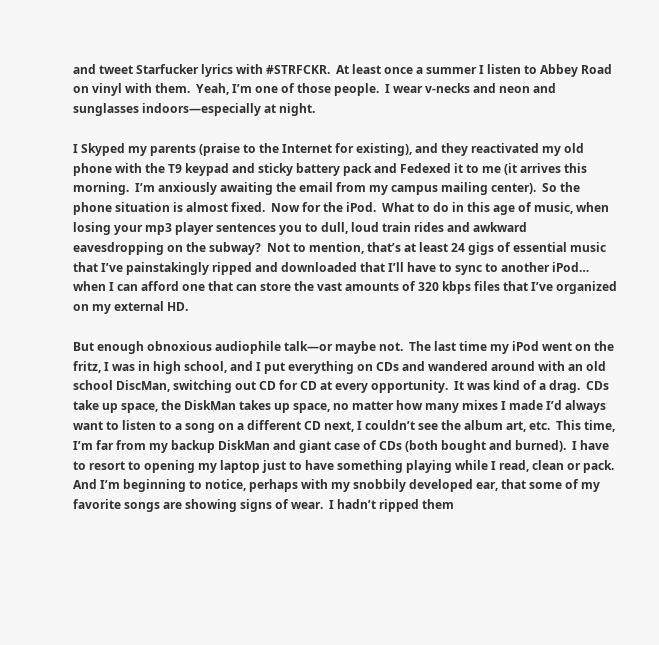and tweet Starfucker lyrics with #STRFCKR.  At least once a summer I listen to Abbey Road on vinyl with them.  Yeah, I’m one of those people.  I wear v-necks and neon and sunglasses indoors—especially at night.

I Skyped my parents (praise to the Internet for existing), and they reactivated my old phone with the T9 keypad and sticky battery pack and Fedexed it to me (it arrives this morning.  I’m anxiously awaiting the email from my campus mailing center).  So the phone situation is almost fixed.  Now for the iPod.  What to do in this age of music, when losing your mp3 player sentences you to dull, loud train rides and awkward eavesdropping on the subway?  Not to mention, that’s at least 24 gigs of essential music that I’ve painstakingly ripped and downloaded that I’ll have to sync to another iPod… when I can afford one that can store the vast amounts of 320 kbps files that I’ve organized on my external HD.

But enough obnoxious audiophile talk—or maybe not.  The last time my iPod went on the fritz, I was in high school, and I put everything on CDs and wandered around with an old school DiscMan, switching out CD for CD at every opportunity.  It was kind of a drag.  CDs take up space, the DiskMan takes up space, no matter how many mixes I made I’d always want to listen to a song on a different CD next, I couldn’t see the album art, etc.  This time, I’m far from my backup DiskMan and giant case of CDs (both bought and burned).  I have to resort to opening my laptop just to have something playing while I read, clean or pack.  And I’m beginning to notice, perhaps with my snobbily developed ear, that some of my favorite songs are showing signs of wear.  I hadn’t ripped them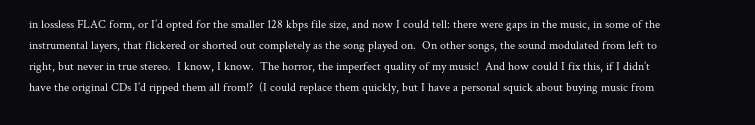in lossless FLAC form, or I’d opted for the smaller 128 kbps file size, and now I could tell: there were gaps in the music, in some of the instrumental layers, that flickered or shorted out completely as the song played on.  On other songs, the sound modulated from left to right, but never in true stereo.  I know, I know.  The horror, the imperfect quality of my music!  And how could I fix this, if I didn’t have the original CDs I’d ripped them all from!?  (I could replace them quickly, but I have a personal squick about buying music from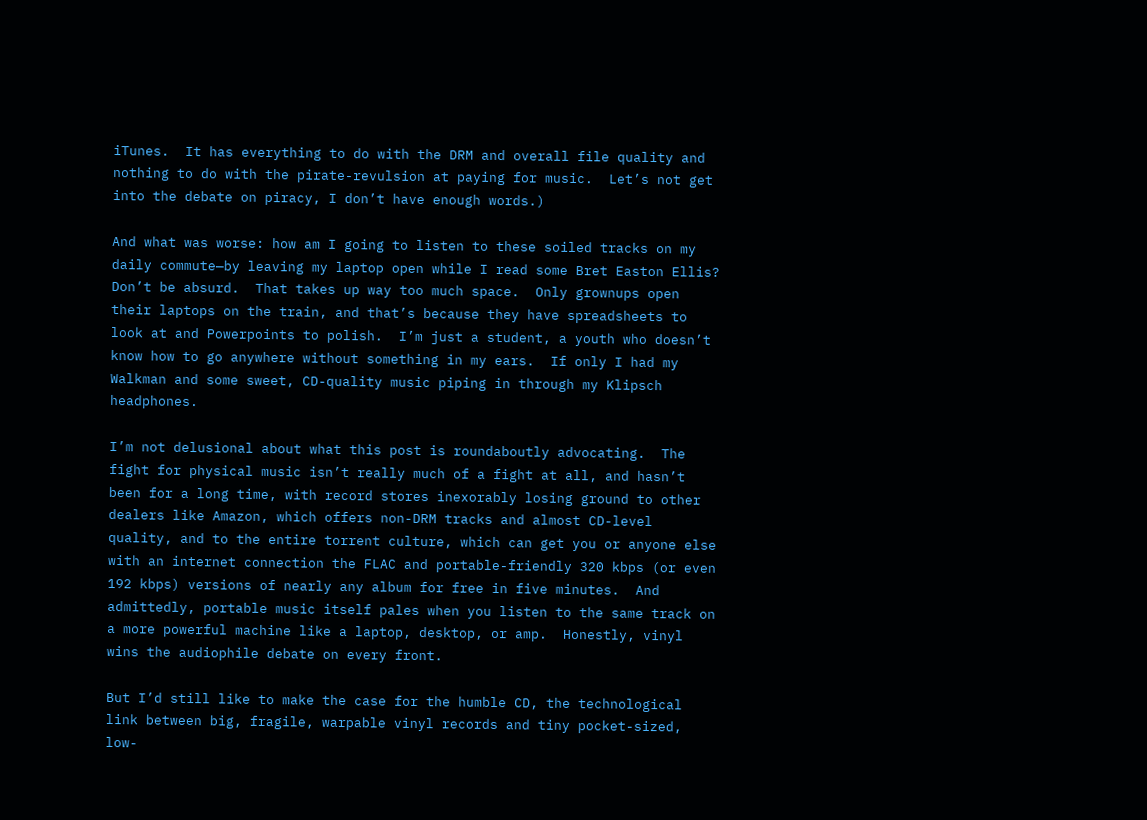iTunes.  It has everything to do with the DRM and overall file quality and nothing to do with the pirate-revulsion at paying for music.  Let’s not get into the debate on piracy, I don’t have enough words.)

And what was worse: how am I going to listen to these soiled tracks on my daily commute—by leaving my laptop open while I read some Bret Easton Ellis?  Don’t be absurd.  That takes up way too much space.  Only grownups open their laptops on the train, and that’s because they have spreadsheets to look at and Powerpoints to polish.  I’m just a student, a youth who doesn’t know how to go anywhere without something in my ears.  If only I had my Walkman and some sweet, CD-quality music piping in through my Klipsch headphones.

I’m not delusional about what this post is roundaboutly advocating.  The fight for physical music isn’t really much of a fight at all, and hasn’t been for a long time, with record stores inexorably losing ground to other dealers like Amazon, which offers non-DRM tracks and almost CD-level quality, and to the entire torrent culture, which can get you or anyone else with an internet connection the FLAC and portable-friendly 320 kbps (or even 192 kbps) versions of nearly any album for free in five minutes.  And admittedly, portable music itself pales when you listen to the same track on a more powerful machine like a laptop, desktop, or amp.  Honestly, vinyl wins the audiophile debate on every front.

But I’d still like to make the case for the humble CD, the technological link between big, fragile, warpable vinyl records and tiny pocket-sized, low-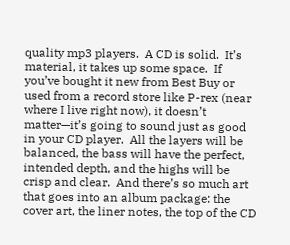quality mp3 players.  A CD is solid.  It’s material, it takes up some space.  If you’ve bought it new from Best Buy or used from a record store like P-rex (near where I live right now), it doesn’t matter—it’s going to sound just as good in your CD player.  All the layers will be balanced, the bass will have the perfect, intended depth, and the highs will be crisp and clear.  And there’s so much art that goes into an album package: the cover art, the liner notes, the top of the CD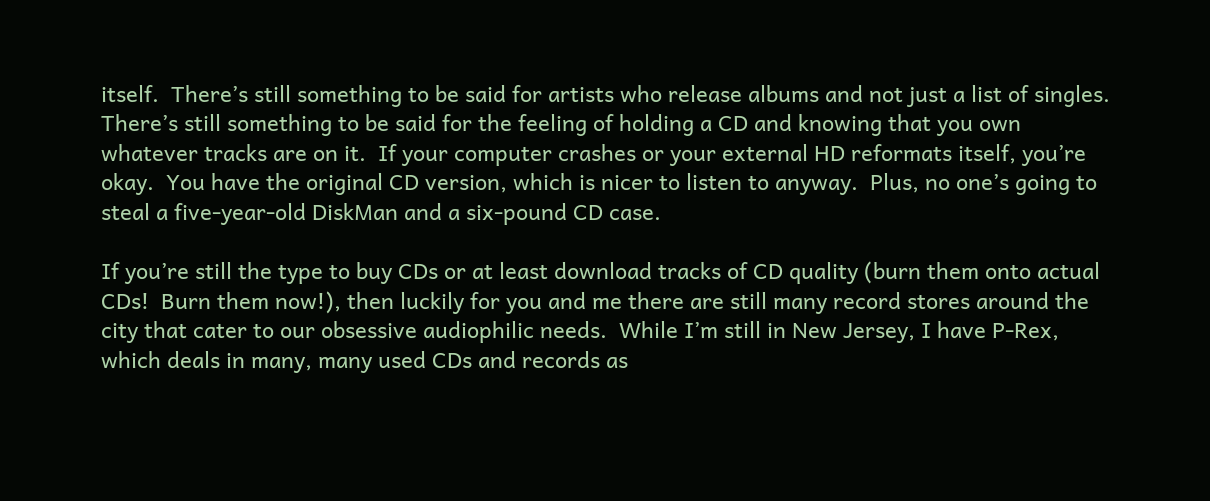itself.  There’s still something to be said for artists who release albums and not just a list of singles.  There’s still something to be said for the feeling of holding a CD and knowing that you own whatever tracks are on it.  If your computer crashes or your external HD reformats itself, you’re okay.  You have the original CD version, which is nicer to listen to anyway.  Plus, no one’s going to steal a five-year-old DiskMan and a six-pound CD case.

If you’re still the type to buy CDs or at least download tracks of CD quality (burn them onto actual CDs!  Burn them now!), then luckily for you and me there are still many record stores around the city that cater to our obsessive audiophilic needs.  While I’m still in New Jersey, I have P-Rex, which deals in many, many used CDs and records as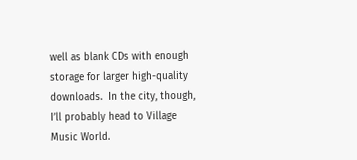well as blank CDs with enough storage for larger high-quality downloads.  In the city, though, I’ll probably head to Village Music World.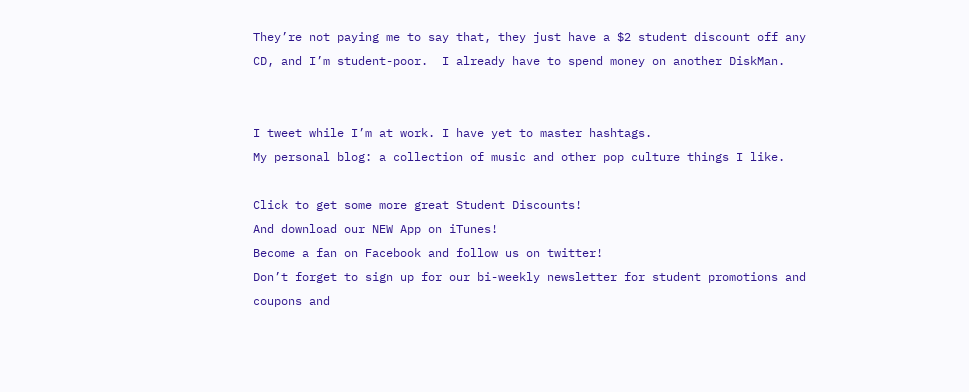They’re not paying me to say that, they just have a $2 student discount off any CD, and I’m student-poor.  I already have to spend money on another DiskMan.


I tweet while I’m at work. I have yet to master hashtags.
My personal blog: a collection of music and other pop culture things I like.

Click to get some more great Student Discounts!
And download our NEW App on iTunes!
Become a fan on Facebook and follow us on twitter!
Don’t forget to sign up for our bi-weekly newsletter for student promotions and coupons and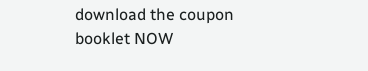download the coupon booklet NOW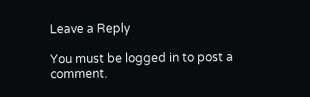Leave a Reply

You must be logged in to post a comment.